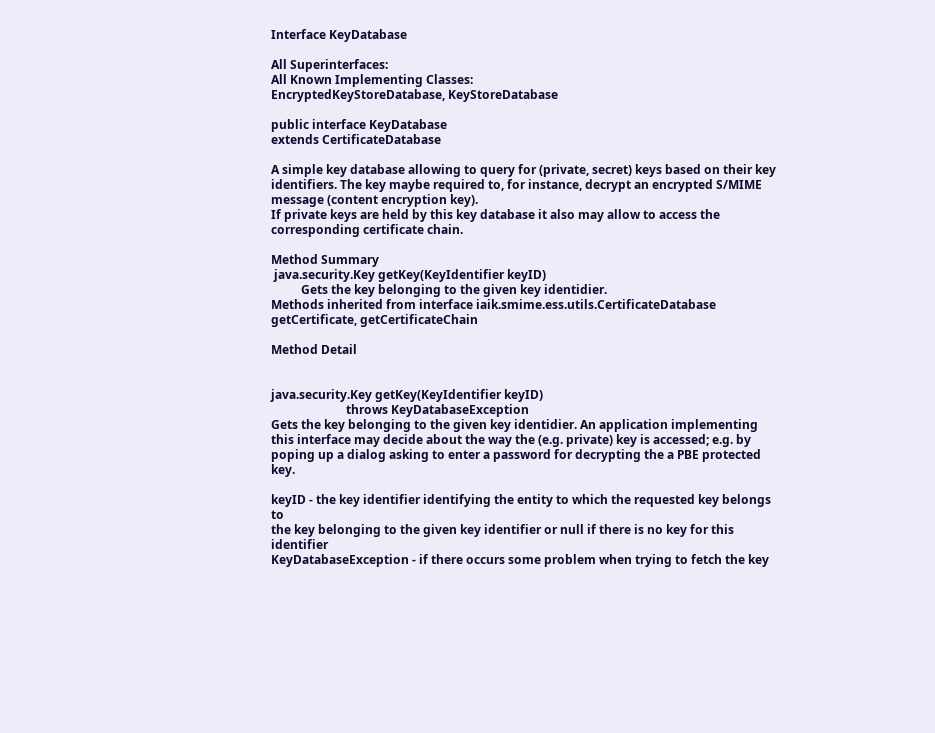Interface KeyDatabase

All Superinterfaces:
All Known Implementing Classes:
EncryptedKeyStoreDatabase, KeyStoreDatabase

public interface KeyDatabase
extends CertificateDatabase

A simple key database allowing to query for (private, secret) keys based on their key identifiers. The key maybe required to, for instance, decrypt an encrypted S/MIME message (content encryption key).
If private keys are held by this key database it also may allow to access the corresponding certificate chain.

Method Summary
 java.security.Key getKey(KeyIdentifier keyID)
          Gets the key belonging to the given key identidier.
Methods inherited from interface iaik.smime.ess.utils.CertificateDatabase
getCertificate, getCertificateChain

Method Detail


java.security.Key getKey(KeyIdentifier keyID)
                         throws KeyDatabaseException
Gets the key belonging to the given key identidier. An application implementing this interface may decide about the way the (e.g. private) key is accessed; e.g. by poping up a dialog asking to enter a password for decrypting the a PBE protected key.

keyID - the key identifier identifying the entity to which the requested key belongs to
the key belonging to the given key identifier or null if there is no key for this identifier
KeyDatabaseException - if there occurs some problem when trying to fetch the key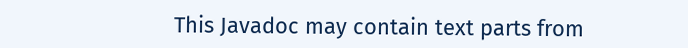This Javadoc may contain text parts from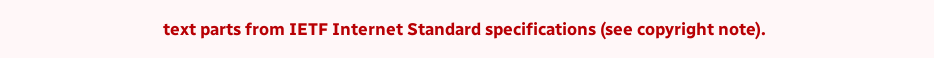text parts from IETF Internet Standard specifications (see copyright note).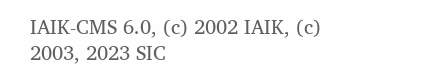IAIK-CMS 6.0, (c) 2002 IAIK, (c) 2003, 2023 SIC